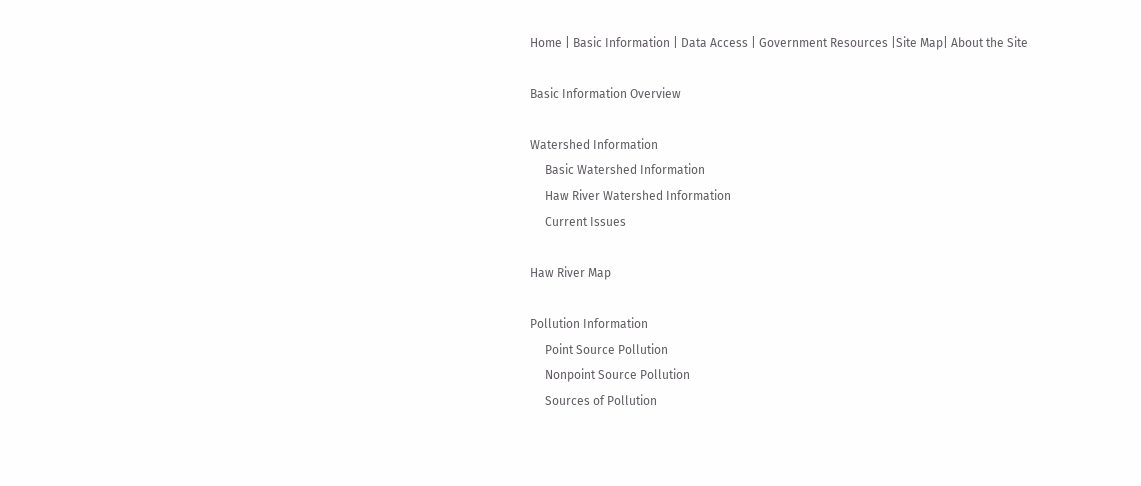Home | Basic Information | Data Access | Government Resources |Site Map| About the Site

Basic Information Overview

Watershed Information
     Basic Watershed Information
     Haw River Watershed Information
     Current Issues

Haw River Map

Pollution Information
     Point Source Pollution
     Nonpoint Source Pollution
     Sources of Pollution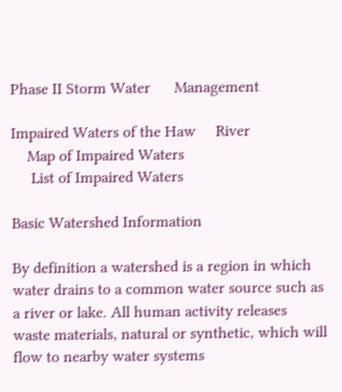Phase II Storm Water      Management

Impaired Waters of the Haw     River
    Map of Impaired Waters
     List of Impaired Waters

Basic Watershed Information

By definition a watershed is a region in which water drains to a common water source such as a river or lake. All human activity releases waste materials, natural or synthetic, which will flow to nearby water systems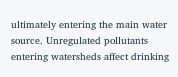ultimately entering the main water source. Unregulated pollutants entering watersheds affect drinking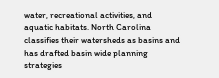water, recreational activities, and aquatic habitats. North Carolina classifies their watersheds as basins and has drafted basin wide planning strategies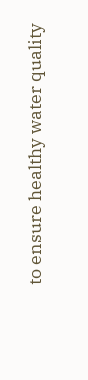to ensure healthy water quality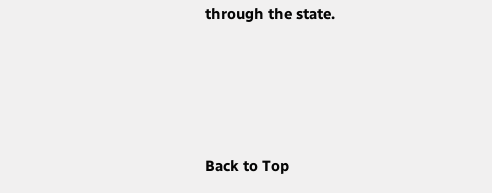through the state.




Back to Top